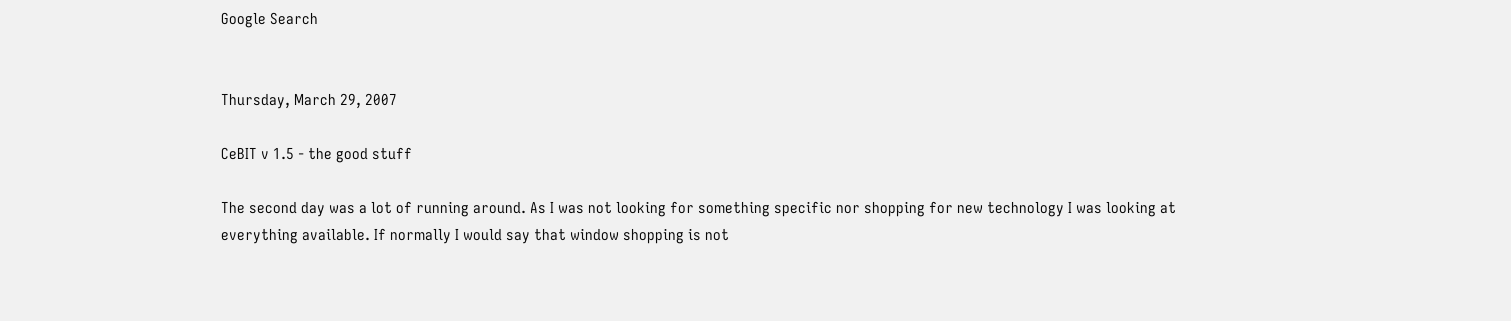Google Search


Thursday, March 29, 2007

CeBIT v 1.5 - the good stuff

The second day was a lot of running around. As I was not looking for something specific nor shopping for new technology I was looking at everything available. If normally I would say that window shopping is not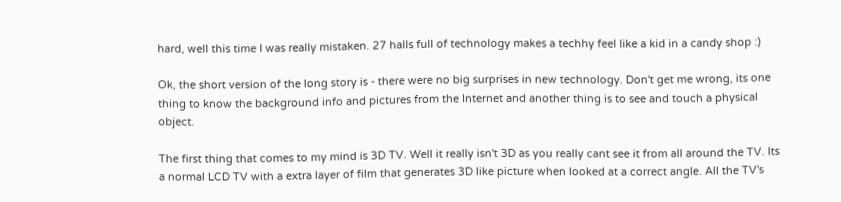hard, well this time I was really mistaken. 27 halls full of technology makes a techhy feel like a kid in a candy shop :)

Ok, the short version of the long story is - there were no big surprises in new technology. Don't get me wrong, its one thing to know the background info and pictures from the Internet and another thing is to see and touch a physical object.

The first thing that comes to my mind is 3D TV. Well it really isn't 3D as you really cant see it from all around the TV. Its a normal LCD TV with a extra layer of film that generates 3D like picture when looked at a correct angle. All the TV's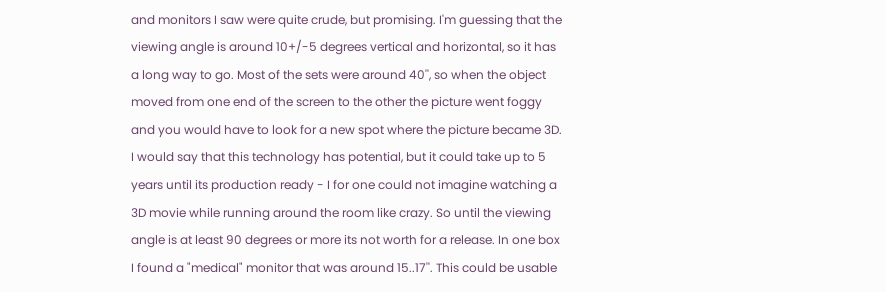and monitors I saw were quite crude, but promising. I'm guessing that the viewing angle is around 10+/-5 degrees vertical and horizontal, so it has a long way to go. Most of the sets were around 40'', so when the object moved from one end of the screen to the other the picture went foggy and you would have to look for a new spot where the picture became 3D. I would say that this technology has potential, but it could take up to 5 years until its production ready - I for one could not imagine watching a 3D movie while running around the room like crazy. So until the viewing angle is at least 90 degrees or more its not worth for a release. In one box I found a "medical" monitor that was around 15..17''. This could be usable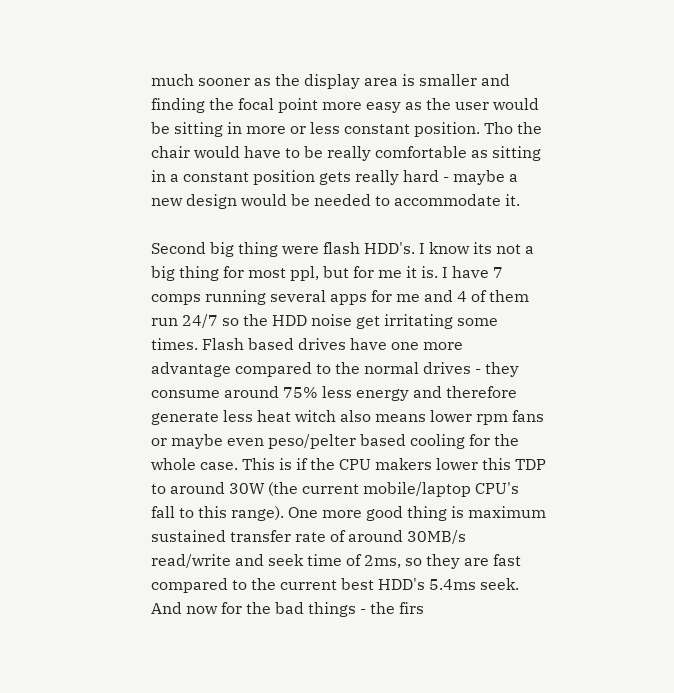much sooner as the display area is smaller and finding the focal point more easy as the user would be sitting in more or less constant position. Tho the chair would have to be really comfortable as sitting in a constant position gets really hard - maybe a new design would be needed to accommodate it.

Second big thing were flash HDD's. I know its not a big thing for most ppl, but for me it is. I have 7 comps running several apps for me and 4 of them run 24/7 so the HDD noise get irritating some times. Flash based drives have one more advantage compared to the normal drives - they consume around 75% less energy and therefore generate less heat witch also means lower rpm fans or maybe even peso/pelter based cooling for the whole case. This is if the CPU makers lower this TDP to around 30W (the current mobile/laptop CPU's fall to this range). One more good thing is maximum sustained transfer rate of around 30MB/s read/write and seek time of 2ms, so they are fast compared to the current best HDD's 5.4ms seek. And now for the bad things - the firs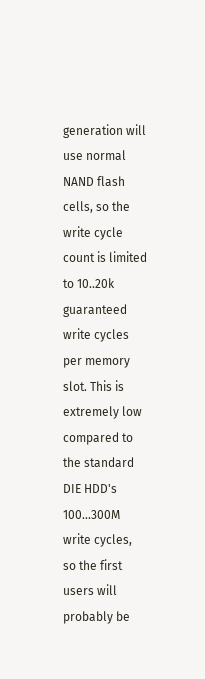generation will use normal NAND flash cells, so the write cycle count is limited to 10..20k guaranteed write cycles per memory slot. This is extremely low compared to the standard DIE HDD's 100...300M write cycles, so the first users will probably be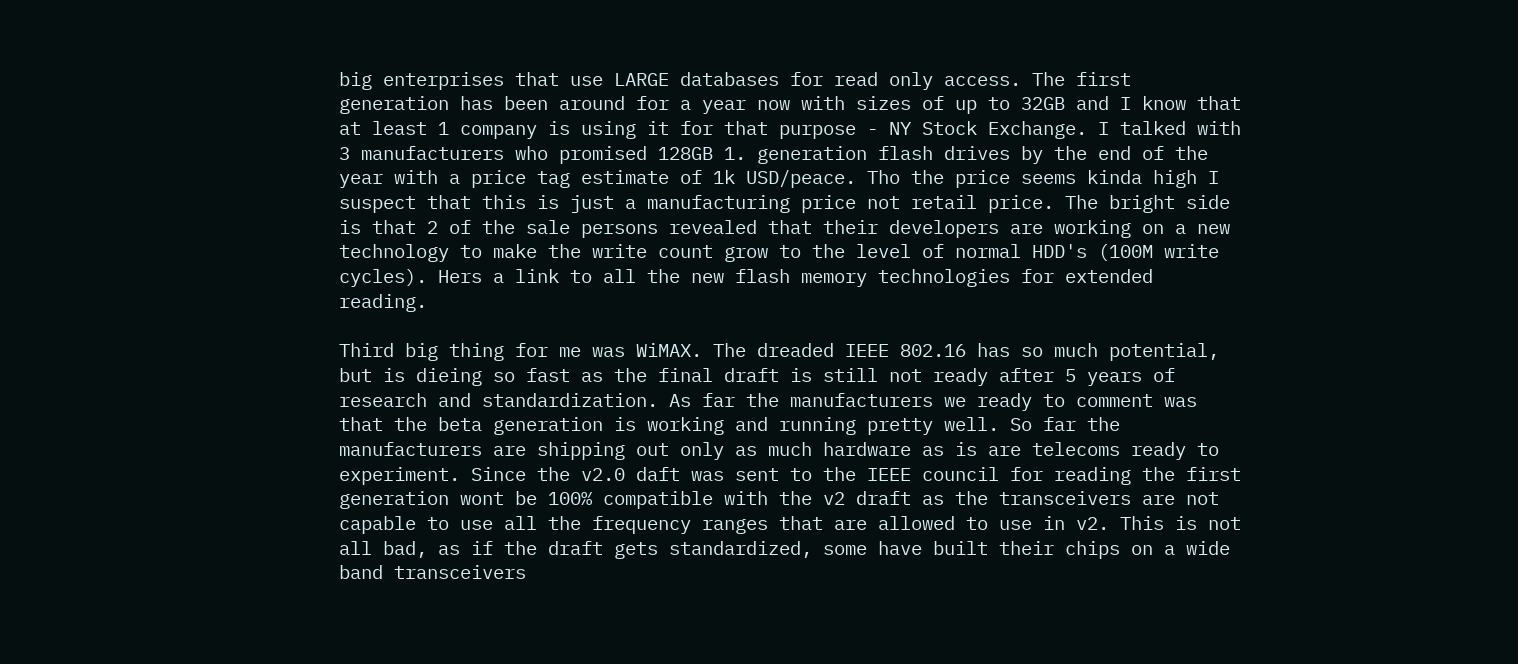big enterprises that use LARGE databases for read only access. The first generation has been around for a year now with sizes of up to 32GB and I know that at least 1 company is using it for that purpose - NY Stock Exchange. I talked with 3 manufacturers who promised 128GB 1. generation flash drives by the end of the year with a price tag estimate of 1k USD/peace. Tho the price seems kinda high I suspect that this is just a manufacturing price not retail price. The bright side is that 2 of the sale persons revealed that their developers are working on a new technology to make the write count grow to the level of normal HDD's (100M write cycles). Hers a link to all the new flash memory technologies for extended reading.

Third big thing for me was WiMAX. The dreaded IEEE 802.16 has so much potential, but is dieing so fast as the final draft is still not ready after 5 years of research and standardization. As far the manufacturers we ready to comment was that the beta generation is working and running pretty well. So far the manufacturers are shipping out only as much hardware as is are telecoms ready to experiment. Since the v2.0 daft was sent to the IEEE council for reading the first generation wont be 100% compatible with the v2 draft as the transceivers are not capable to use all the frequency ranges that are allowed to use in v2. This is not all bad, as if the draft gets standardized, some have built their chips on a wide band transceivers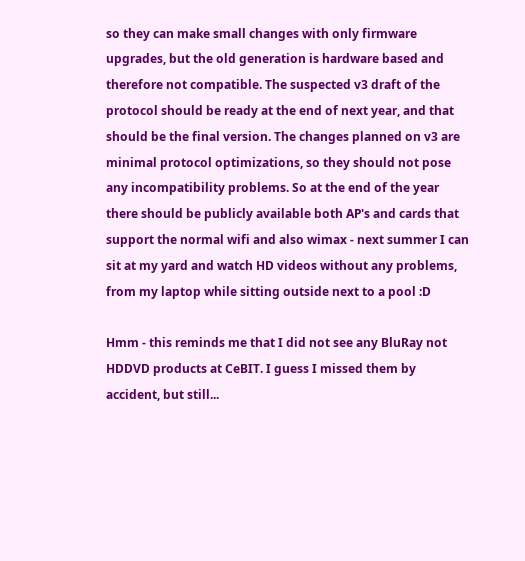so they can make small changes with only firmware upgrades, but the old generation is hardware based and therefore not compatible. The suspected v3 draft of the protocol should be ready at the end of next year, and that should be the final version. The changes planned on v3 are minimal protocol optimizations, so they should not pose any incompatibility problems. So at the end of the year there should be publicly available both AP's and cards that support the normal wifi and also wimax - next summer I can sit at my yard and watch HD videos without any problems, from my laptop while sitting outside next to a pool :D

Hmm - this reminds me that I did not see any BluRay not HDDVD products at CeBIT. I guess I missed them by accident, but still...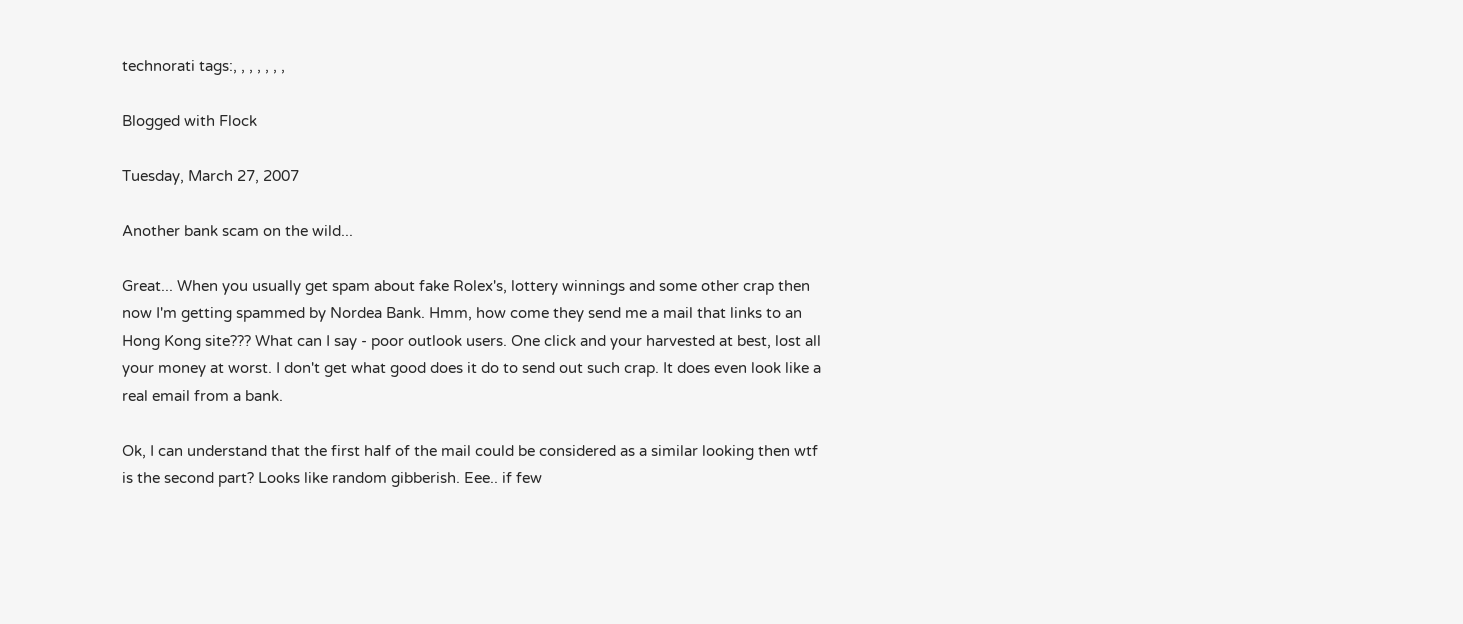technorati tags:, , , , , , ,

Blogged with Flock

Tuesday, March 27, 2007

Another bank scam on the wild...

Great... When you usually get spam about fake Rolex's, lottery winnings and some other crap then now I'm getting spammed by Nordea Bank. Hmm, how come they send me a mail that links to an Hong Kong site??? What can I say - poor outlook users. One click and your harvested at best, lost all your money at worst. I don't get what good does it do to send out such crap. It does even look like a real email from a bank.

Ok, I can understand that the first half of the mail could be considered as a similar looking then wtf is the second part? Looks like random gibberish. Eee.. if few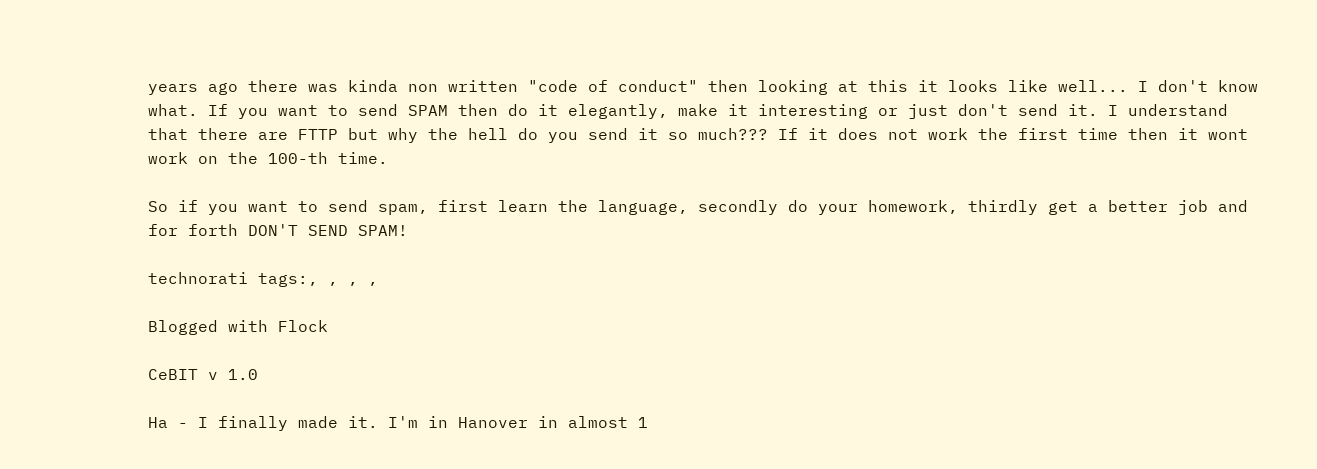years ago there was kinda non written "code of conduct" then looking at this it looks like well... I don't know what. If you want to send SPAM then do it elegantly, make it interesting or just don't send it. I understand that there are FTTP but why the hell do you send it so much??? If it does not work the first time then it wont work on the 100-th time.

So if you want to send spam, first learn the language, secondly do your homework, thirdly get a better job and for forth DON'T SEND SPAM!

technorati tags:, , , ,

Blogged with Flock

CeBIT v 1.0

Ha - I finally made it. I'm in Hanover in almost 1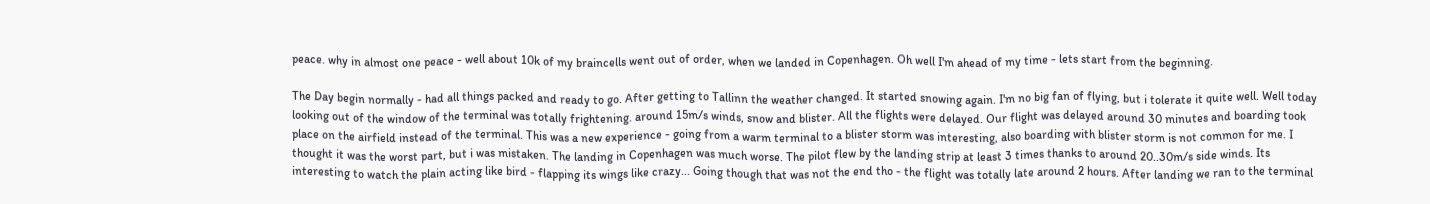peace. why in almost one peace - well about 10k of my braincells went out of order, when we landed in Copenhagen. Oh well I'm ahead of my time - lets start from the beginning.

The Day begin normally - had all things packed and ready to go. After getting to Tallinn the weather changed. It started snowing again. I'm no big fan of flying, but i tolerate it quite well. Well today looking out of the window of the terminal was totally frightening. around 15m/s winds, snow and blister. All the flights were delayed. Our flight was delayed around 30 minutes and boarding took place on the airfield instead of the terminal. This was a new experience - going from a warm terminal to a blister storm was interesting, also boarding with blister storm is not common for me. I thought it was the worst part, but i was mistaken. The landing in Copenhagen was much worse. The pilot flew by the landing strip at least 3 times thanks to around 20..30m/s side winds. Its interesting to watch the plain acting like bird - flapping its wings like crazy... Going though that was not the end tho - the flight was totally late around 2 hours. After landing we ran to the terminal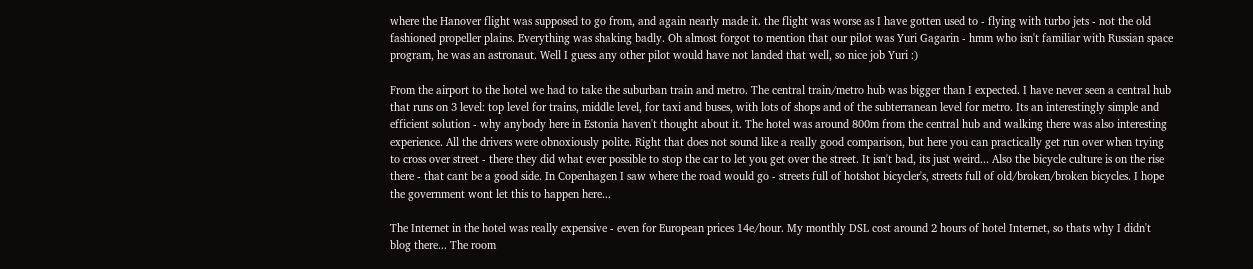where the Hanover flight was supposed to go from, and again nearly made it. the flight was worse as I have gotten used to - flying with turbo jets - not the old fashioned propeller plains. Everything was shaking badly. Oh almost forgot to mention that our pilot was Yuri Gagarin - hmm who isn't familiar with Russian space program, he was an astronaut. Well I guess any other pilot would have not landed that well, so nice job Yuri :)

From the airport to the hotel we had to take the suburban train and metro. The central train/metro hub was bigger than I expected. I have never seen a central hub that runs on 3 level: top level for trains, middle level, for taxi and buses, with lots of shops and of the subterranean level for metro. Its an interestingly simple and efficient solution - why anybody here in Estonia haven't thought about it. The hotel was around 800m from the central hub and walking there was also interesting experience. All the drivers were obnoxiously polite. Right that does not sound like a really good comparison, but here you can practically get run over when trying to cross over street - there they did what ever possible to stop the car to let you get over the street. It isn't bad, its just weird... Also the bicycle culture is on the rise there - that cant be a good side. In Copenhagen I saw where the road would go - streets full of hotshot bicycler's, streets full of old/broken/broken bicycles. I hope the government wont let this to happen here...

The Internet in the hotel was really expensive - even for European prices 14e/hour. My monthly DSL cost around 2 hours of hotel Internet, so thats why I didn't blog there... The room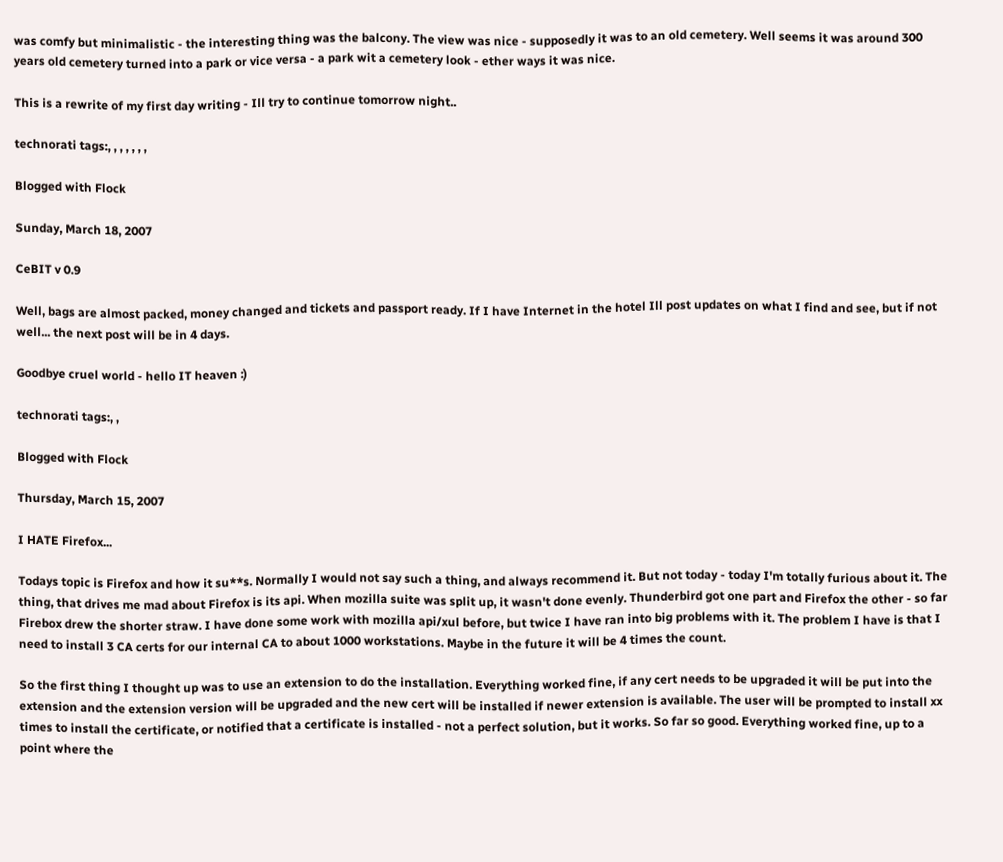was comfy but minimalistic - the interesting thing was the balcony. The view was nice - supposedly it was to an old cemetery. Well seems it was around 300 years old cemetery turned into a park or vice versa - a park wit a cemetery look - ether ways it was nice.

This is a rewrite of my first day writing - Ill try to continue tomorrow night..

technorati tags:, , , , , , ,

Blogged with Flock

Sunday, March 18, 2007

CeBIT v 0.9

Well, bags are almost packed, money changed and tickets and passport ready. If I have Internet in the hotel Ill post updates on what I find and see, but if not well... the next post will be in 4 days.

Goodbye cruel world - hello IT heaven :)

technorati tags:, ,

Blogged with Flock

Thursday, March 15, 2007

I HATE Firefox...

Todays topic is Firefox and how it su**s. Normally I would not say such a thing, and always recommend it. But not today - today I'm totally furious about it. The thing, that drives me mad about Firefox is its api. When mozilla suite was split up, it wasn't done evenly. Thunderbird got one part and Firefox the other - so far Firebox drew the shorter straw. I have done some work with mozilla api/xul before, but twice I have ran into big problems with it. The problem I have is that I need to install 3 CA certs for our internal CA to about 1000 workstations. Maybe in the future it will be 4 times the count.

So the first thing I thought up was to use an extension to do the installation. Everything worked fine, if any cert needs to be upgraded it will be put into the extension and the extension version will be upgraded and the new cert will be installed if newer extension is available. The user will be prompted to install xx times to install the certificate, or notified that a certificate is installed - not a perfect solution, but it works. So far so good. Everything worked fine, up to a point where the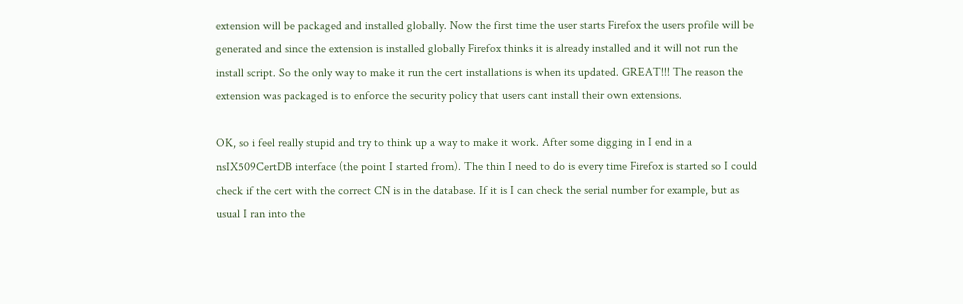extension will be packaged and installed globally. Now the first time the user starts Firefox the users profile will be generated and since the extension is installed globally Firefox thinks it is already installed and it will not run the install script. So the only way to make it run the cert installations is when its updated. GREAT!!! The reason the extension was packaged is to enforce the security policy that users cant install their own extensions.

OK, so i feel really stupid and try to think up a way to make it work. After some digging in I end in a nsIX509CertDB interface (the point I started from). The thin I need to do is every time Firefox is started so I could check if the cert with the correct CN is in the database. If it is I can check the serial number for example, but as usual I ran into the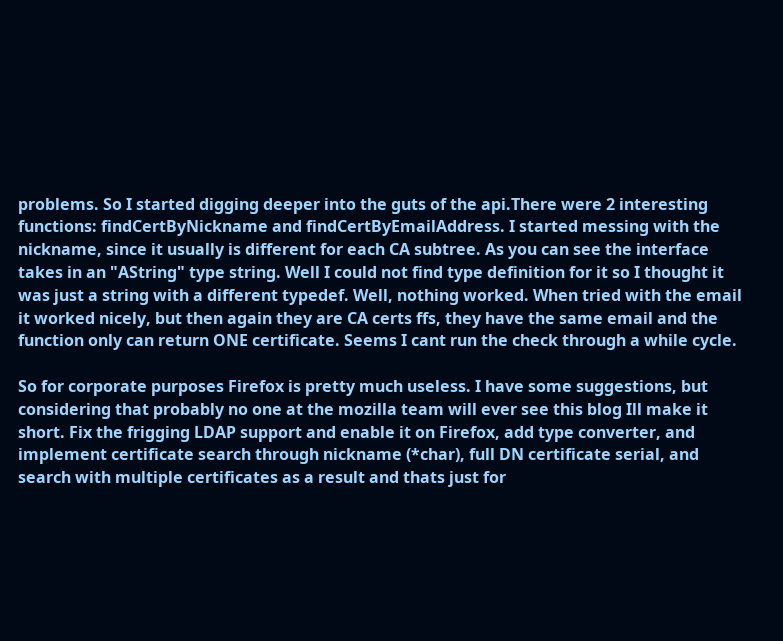problems. So I started digging deeper into the guts of the api.There were 2 interesting functions: findCertByNickname and findCertByEmailAddress. I started messing with the nickname, since it usually is different for each CA subtree. As you can see the interface takes in an "AString" type string. Well I could not find type definition for it so I thought it was just a string with a different typedef. Well, nothing worked. When tried with the email it worked nicely, but then again they are CA certs ffs, they have the same email and the function only can return ONE certificate. Seems I cant run the check through a while cycle.

So for corporate purposes Firefox is pretty much useless. I have some suggestions, but considering that probably no one at the mozilla team will ever see this blog Ill make it short. Fix the frigging LDAP support and enable it on Firefox, add type converter, and implement certificate search through nickname (*char), full DN certificate serial, and search with multiple certificates as a result and thats just for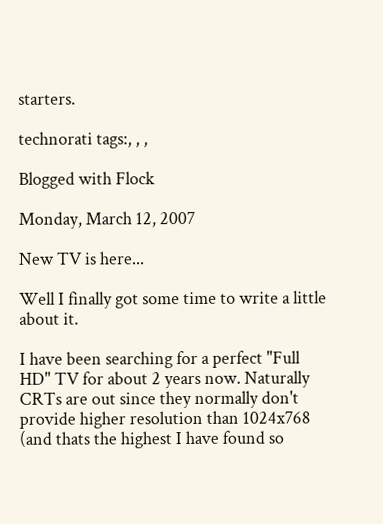starters.

technorati tags:, , ,

Blogged with Flock

Monday, March 12, 2007

New TV is here...

Well I finally got some time to write a little about it.

I have been searching for a perfect "Full HD" TV for about 2 years now. Naturally CRTs are out since they normally don't provide higher resolution than 1024x768 (and thats the highest I have found so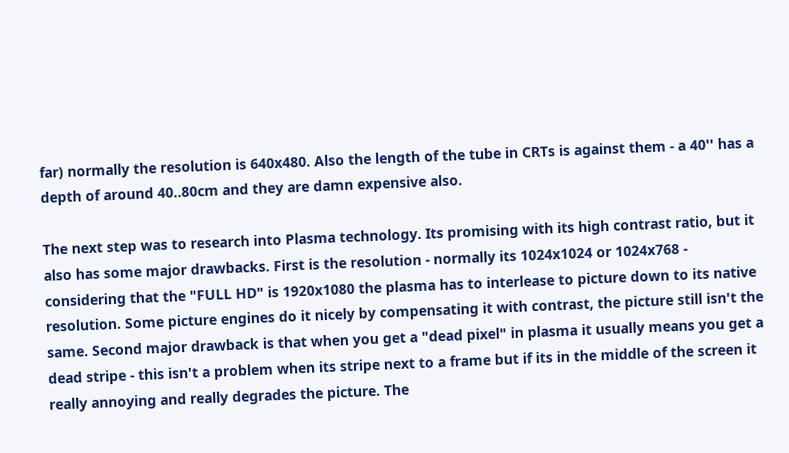far) normally the resolution is 640x480. Also the length of the tube in CRTs is against them - a 40'' has a depth of around 40..80cm and they are damn expensive also.

The next step was to research into Plasma technology. Its promising with its high contrast ratio, but it also has some major drawbacks. First is the resolution - normally its 1024x1024 or 1024x768 - considering that the "FULL HD" is 1920x1080 the plasma has to interlease to picture down to its native resolution. Some picture engines do it nicely by compensating it with contrast, the picture still isn't the same. Second major drawback is that when you get a "dead pixel" in plasma it usually means you get a dead stripe - this isn't a problem when its stripe next to a frame but if its in the middle of the screen it really annoying and really degrades the picture. The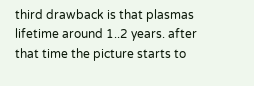third drawback is that plasmas lifetime around 1..2 years. after that time the picture starts to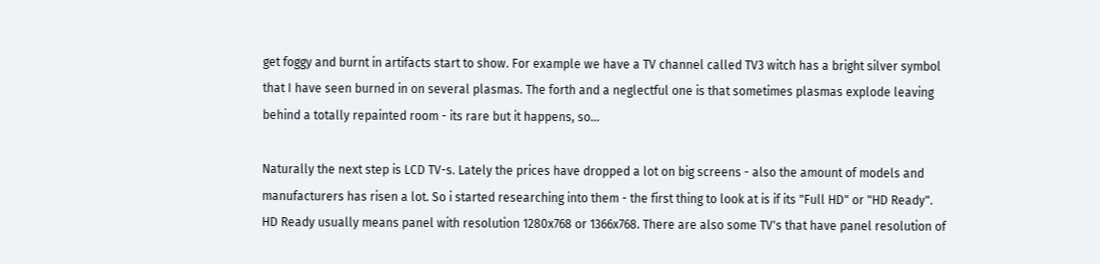get foggy and burnt in artifacts start to show. For example we have a TV channel called TV3 witch has a bright silver symbol that I have seen burned in on several plasmas. The forth and a neglectful one is that sometimes plasmas explode leaving behind a totally repainted room - its rare but it happens, so...

Naturally the next step is LCD TV-s. Lately the prices have dropped a lot on big screens - also the amount of models and manufacturers has risen a lot. So i started researching into them - the first thing to look at is if its "Full HD" or "HD Ready". HD Ready usually means panel with resolution 1280x768 or 1366x768. There are also some TV's that have panel resolution of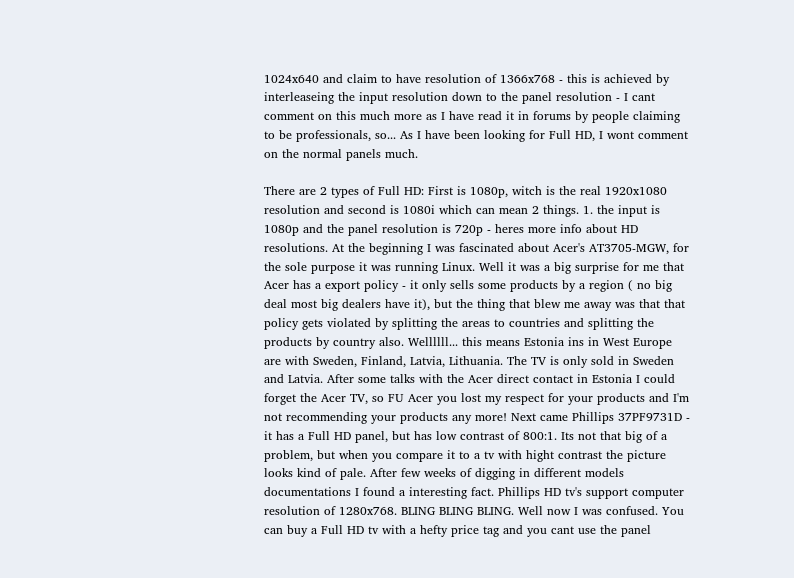1024x640 and claim to have resolution of 1366x768 - this is achieved by interleaseing the input resolution down to the panel resolution - I cant comment on this much more as I have read it in forums by people claiming to be professionals, so... As I have been looking for Full HD, I wont comment on the normal panels much.

There are 2 types of Full HD: First is 1080p, witch is the real 1920x1080 resolution and second is 1080i which can mean 2 things. 1. the input is 1080p and the panel resolution is 720p - heres more info about HD resolutions. At the beginning I was fascinated about Acer's AT3705-MGW, for the sole purpose it was running Linux. Well it was a big surprise for me that Acer has a export policy - it only sells some products by a region ( no big deal most big dealers have it), but the thing that blew me away was that that policy gets violated by splitting the areas to countries and splitting the products by country also. Wellllll... this means Estonia ins in West Europe are with Sweden, Finland, Latvia, Lithuania. The TV is only sold in Sweden and Latvia. After some talks with the Acer direct contact in Estonia I could forget the Acer TV, so FU Acer you lost my respect for your products and I'm not recommending your products any more! Next came Phillips 37PF9731D - it has a Full HD panel, but has low contrast of 800:1. Its not that big of a problem, but when you compare it to a tv with hight contrast the picture looks kind of pale. After few weeks of digging in different models documentations I found a interesting fact. Phillips HD tv's support computer resolution of 1280x768. BLING BLING BLING. Well now I was confused. You can buy a Full HD tv with a hefty price tag and you cant use the panel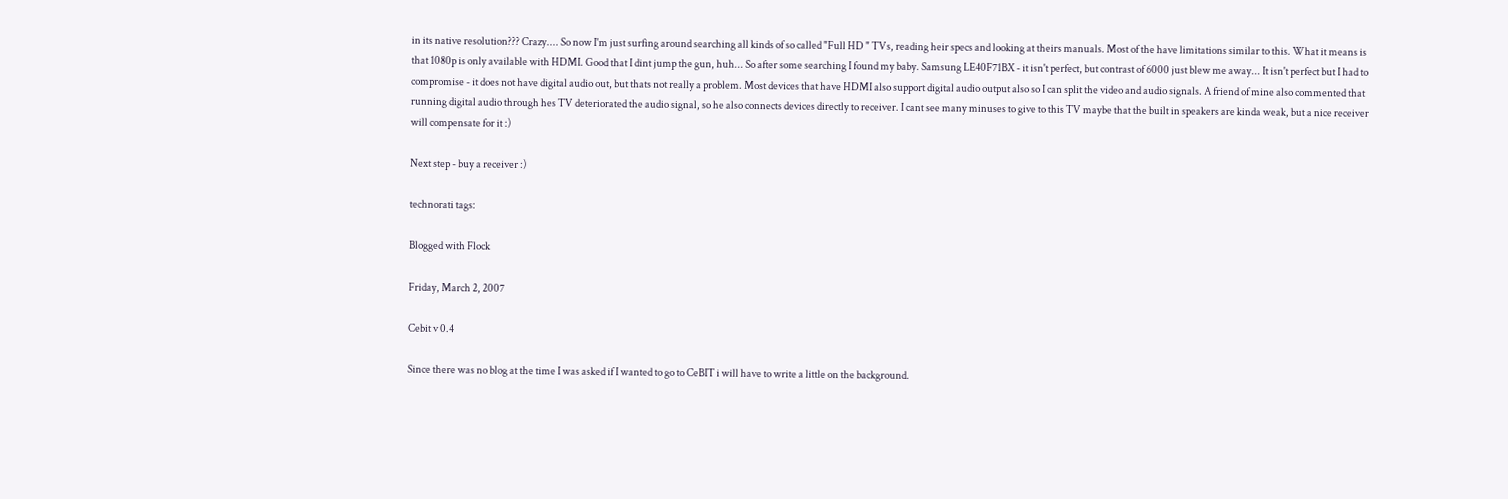in its native resolution??? Crazy.... So now I'm just surfing around searching all kinds of so called "Full HD " TVs, reading heir specs and looking at theirs manuals. Most of the have limitations similar to this. What it means is that 1080p is only available with HDMI. Good that I dint jump the gun, huh... So after some searching I found my baby. Samsung LE40F71BX - it isn't perfect, but contrast of 6000 just blew me away... It isn't perfect but I had to compromise - it does not have digital audio out, but thats not really a problem. Most devices that have HDMI also support digital audio output also so I can split the video and audio signals. A friend of mine also commented that running digital audio through hes TV deteriorated the audio signal, so he also connects devices directly to receiver. I cant see many minuses to give to this TV maybe that the built in speakers are kinda weak, but a nice receiver will compensate for it :)

Next step - buy a receiver :)

technorati tags:

Blogged with Flock

Friday, March 2, 2007

Cebit v 0.4

Since there was no blog at the time I was asked if I wanted to go to CeBIT i will have to write a little on the background.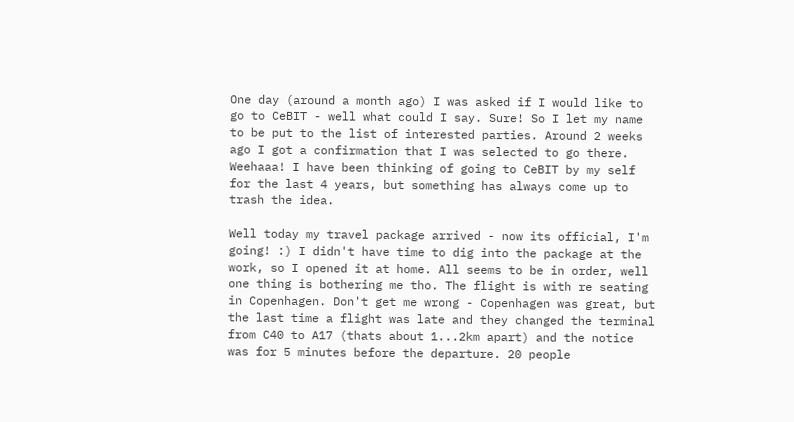One day (around a month ago) I was asked if I would like to go to CeBIT - well what could I say. Sure! So I let my name to be put to the list of interested parties. Around 2 weeks ago I got a confirmation that I was selected to go there. Weehaaa! I have been thinking of going to CeBIT by my self for the last 4 years, but something has always come up to trash the idea.

Well today my travel package arrived - now its official, I'm going! :) I didn't have time to dig into the package at the work, so I opened it at home. All seems to be in order, well one thing is bothering me tho. The flight is with re seating in Copenhagen. Don't get me wrong - Copenhagen was great, but the last time a flight was late and they changed the terminal from C40 to A17 (thats about 1...2km apart) and the notice was for 5 minutes before the departure. 20 people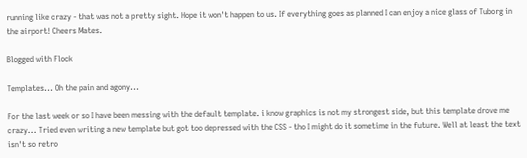running like crazy - that was not a pretty sight. Hope it won't happen to us. If everything goes as planned I can enjoy a nice glass of Tuborg in the airport! Cheers Mates.

Blogged with Flock

Templates... Oh the pain and agony...

For the last week or so I have been messing with the default template. i know graphics is not my strongest side, but this template drove me crazy... Tried even writing a new template but got too depressed with the CSS - tho I might do it sometime in the future. Well at least the text isn't so retro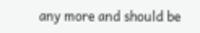any more and should be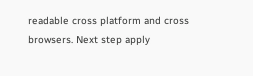readable cross platform and cross browsers. Next step apply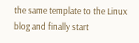the same template to the Linux blog and finally start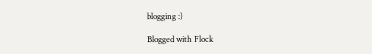blogging :)

Blogged with Flock